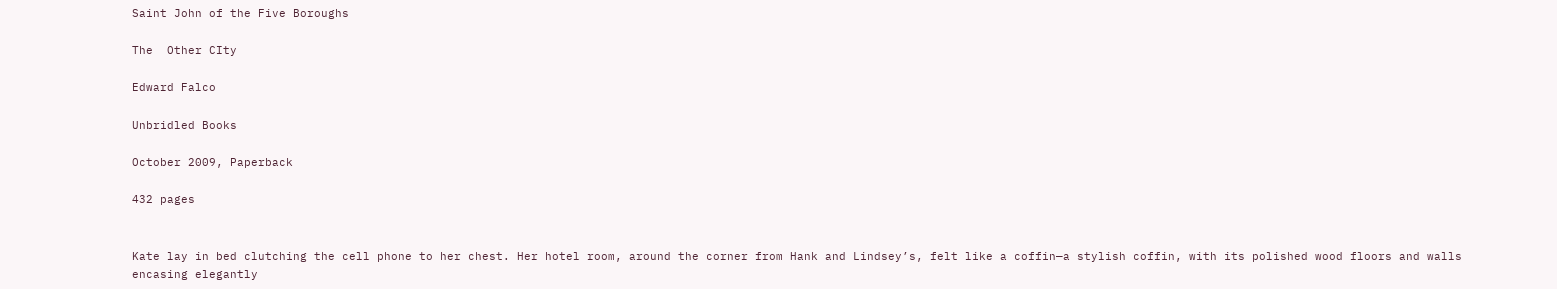Saint John of the Five Boroughs

The  Other CIty

Edward Falco

Unbridled Books

October 2009, Paperback

432 pages


Kate lay in bed clutching the cell phone to her chest. Her hotel room, around the corner from Hank and Lindsey’s, felt like a coffin—a stylish coffin, with its polished wood floors and walls encasing elegantly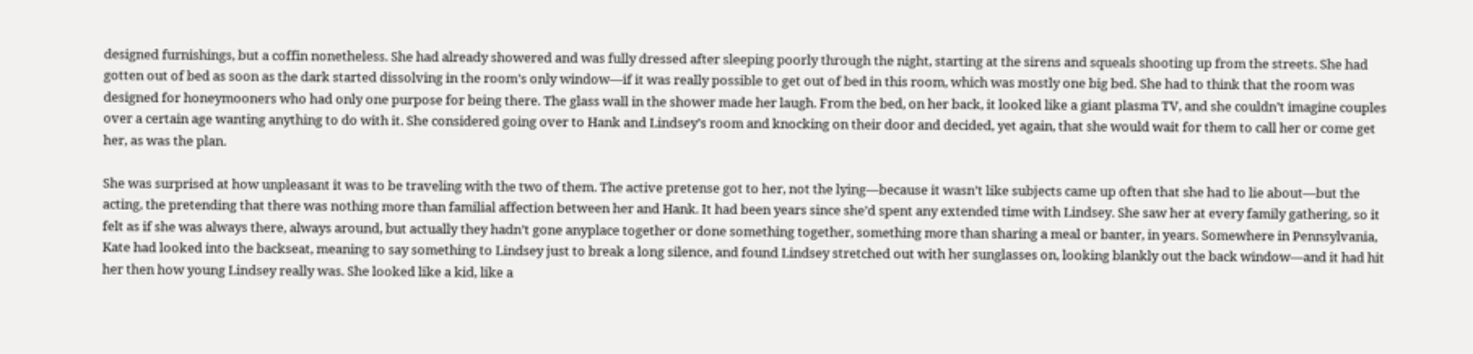designed furnishings, but a coffin nonetheless. She had already showered and was fully dressed after sleeping poorly through the night, starting at the sirens and squeals shooting up from the streets. She had gotten out of bed as soon as the dark started dissolving in the room’s only window—if it was really possible to get out of bed in this room, which was mostly one big bed. She had to think that the room was designed for honeymooners who had only one purpose for being there. The glass wall in the shower made her laugh. From the bed, on her back, it looked like a giant plasma TV, and she couldn’t imagine couples over a certain age wanting anything to do with it. She considered going over to Hank and Lindsey’s room and knocking on their door and decided, yet again, that she would wait for them to call her or come get her, as was the plan.

She was surprised at how unpleasant it was to be traveling with the two of them. The active pretense got to her, not the lying—because it wasn’t like subjects came up often that she had to lie about—but the acting, the pretending that there was nothing more than familial affection between her and Hank. It had been years since she’d spent any extended time with Lindsey. She saw her at every family gathering, so it felt as if she was always there, always around, but actually they hadn’t gone anyplace together or done something together, something more than sharing a meal or banter, in years. Somewhere in Pennsylvania, Kate had looked into the backseat, meaning to say something to Lindsey just to break a long silence, and found Lindsey stretched out with her sunglasses on, looking blankly out the back window—and it had hit her then how young Lindsey really was. She looked like a kid, like a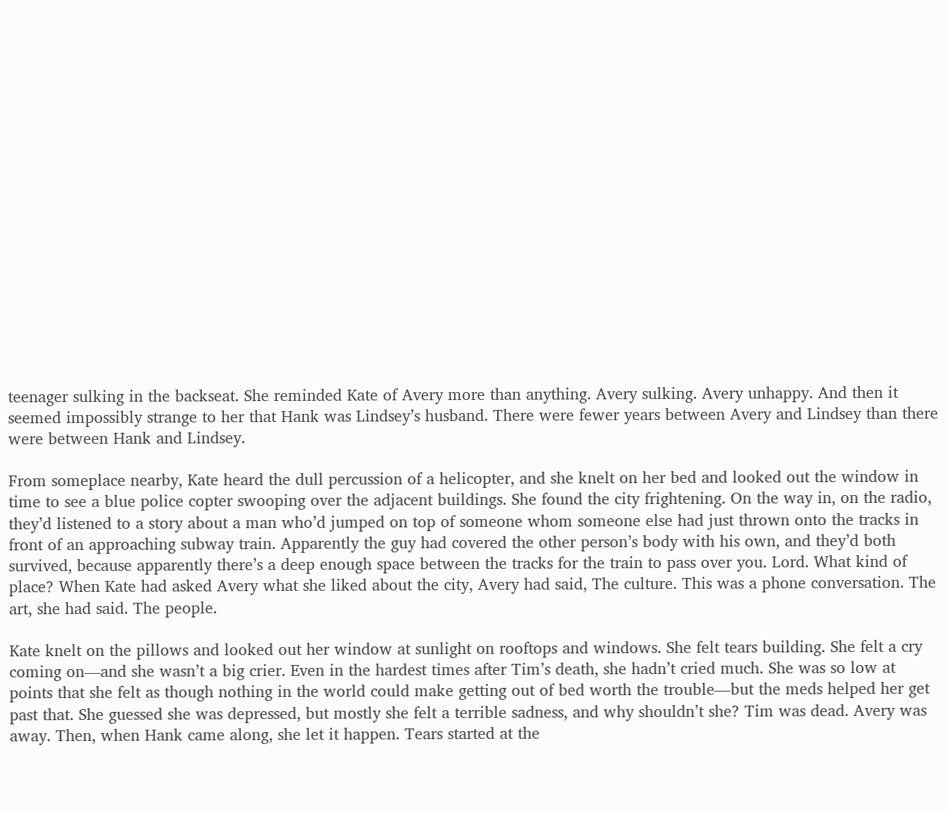teenager sulking in the backseat. She reminded Kate of Avery more than anything. Avery sulking. Avery unhappy. And then it seemed impossibly strange to her that Hank was Lindsey’s husband. There were fewer years between Avery and Lindsey than there were between Hank and Lindsey.

From someplace nearby, Kate heard the dull percussion of a helicopter, and she knelt on her bed and looked out the window in time to see a blue police copter swooping over the adjacent buildings. She found the city frightening. On the way in, on the radio, they’d listened to a story about a man who’d jumped on top of someone whom someone else had just thrown onto the tracks in front of an approaching subway train. Apparently the guy had covered the other person’s body with his own, and they’d both survived, because apparently there’s a deep enough space between the tracks for the train to pass over you. Lord. What kind of place? When Kate had asked Avery what she liked about the city, Avery had said, The culture. This was a phone conversation. The art, she had said. The people.

Kate knelt on the pillows and looked out her window at sunlight on rooftops and windows. She felt tears building. She felt a cry coming on—and she wasn’t a big crier. Even in the hardest times after Tim’s death, she hadn’t cried much. She was so low at points that she felt as though nothing in the world could make getting out of bed worth the trouble—but the meds helped her get past that. She guessed she was depressed, but mostly she felt a terrible sadness, and why shouldn’t she? Tim was dead. Avery was away. Then, when Hank came along, she let it happen. Tears started at the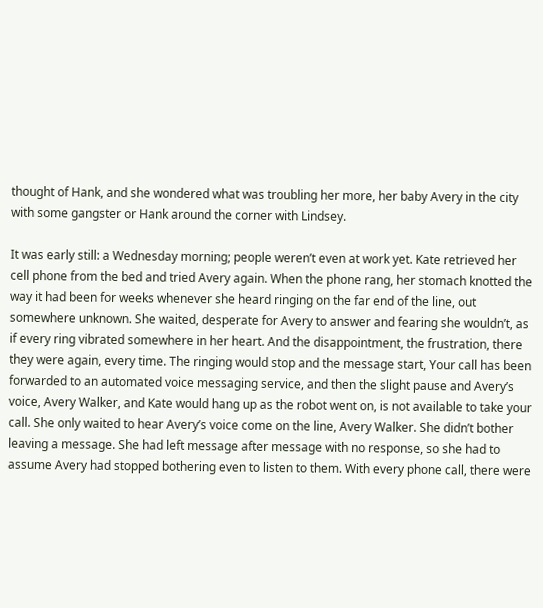thought of Hank, and she wondered what was troubling her more, her baby Avery in the city with some gangster or Hank around the corner with Lindsey.

It was early still: a Wednesday morning; people weren’t even at work yet. Kate retrieved her cell phone from the bed and tried Avery again. When the phone rang, her stomach knotted the way it had been for weeks whenever she heard ringing on the far end of the line, out somewhere unknown. She waited, desperate for Avery to answer and fearing she wouldn’t, as if every ring vibrated somewhere in her heart. And the disappointment, the frustration, there they were again, every time. The ringing would stop and the message start, Your call has been forwarded to an automated voice messaging service, and then the slight pause and Avery’s voice, Avery Walker, and Kate would hang up as the robot went on, is not available to take your call. She only waited to hear Avery’s voice come on the line, Avery Walker. She didn’t bother leaving a message. She had left message after message with no response, so she had to assume Avery had stopped bothering even to listen to them. With every phone call, there were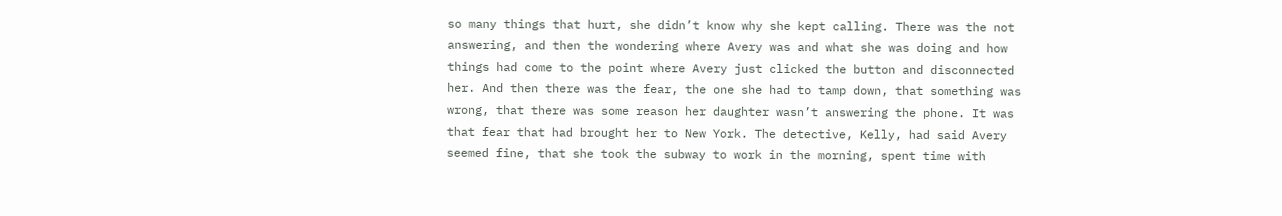so many things that hurt, she didn’t know why she kept calling. There was the not answering, and then the wondering where Avery was and what she was doing and how things had come to the point where Avery just clicked the button and disconnected her. And then there was the fear, the one she had to tamp down, that something was wrong, that there was some reason her daughter wasn’t answering the phone. It was that fear that had brought her to New York. The detective, Kelly, had said Avery seemed fine, that she took the subway to work in the morning, spent time with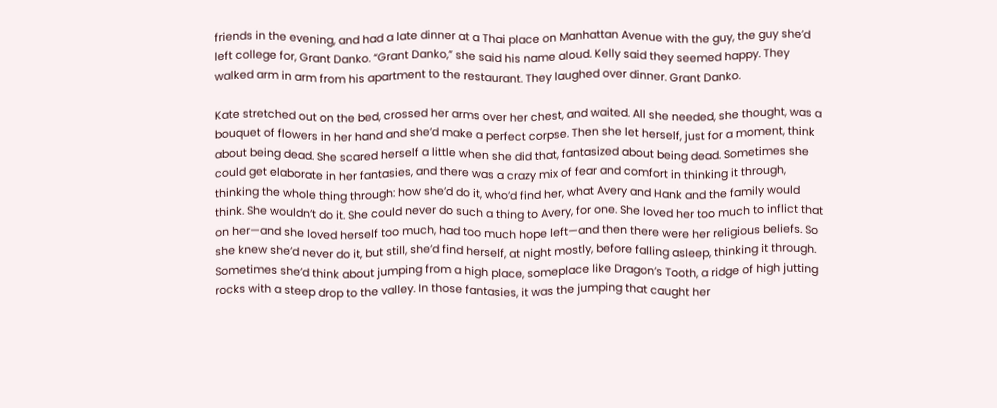friends in the evening, and had a late dinner at a Thai place on Manhattan Avenue with the guy, the guy she’d left college for, Grant Danko. “Grant Danko,” she said his name aloud. Kelly said they seemed happy. They walked arm in arm from his apartment to the restaurant. They laughed over dinner. Grant Danko.

Kate stretched out on the bed, crossed her arms over her chest, and waited. All she needed, she thought, was a bouquet of flowers in her hand and she’d make a perfect corpse. Then she let herself, just for a moment, think about being dead. She scared herself a little when she did that, fantasized about being dead. Sometimes she could get elaborate in her fantasies, and there was a crazy mix of fear and comfort in thinking it through, thinking the whole thing through: how she’d do it, who’d find her, what Avery and Hank and the family would think. She wouldn’t do it. She could never do such a thing to Avery, for one. She loved her too much to inflict that on her—and she loved herself too much, had too much hope left—and then there were her religious beliefs. So she knew she’d never do it, but still, she’d find herself, at night mostly, before falling asleep, thinking it through. Sometimes she’d think about jumping from a high place, someplace like Dragon’s Tooth, a ridge of high jutting rocks with a steep drop to the valley. In those fantasies, it was the jumping that caught her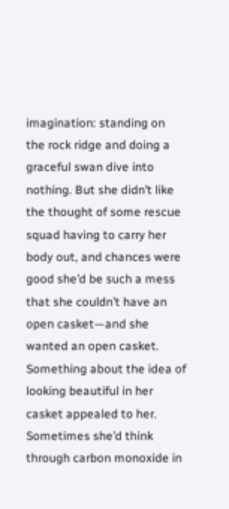imagination: standing on the rock ridge and doing a graceful swan dive into nothing. But she didn’t like the thought of some rescue squad having to carry her body out, and chances were good she’d be such a mess that she couldn’t have an open casket—and she wanted an open casket. Something about the idea of looking beautiful in her casket appealed to her. Sometimes she’d think through carbon monoxide in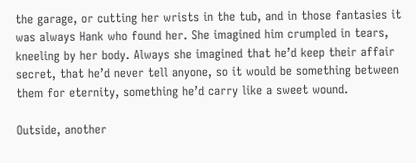the garage, or cutting her wrists in the tub, and in those fantasies it was always Hank who found her. She imagined him crumpled in tears, kneeling by her body. Always she imagined that he’d keep their affair secret, that he’d never tell anyone, so it would be something between them for eternity, something he’d carry like a sweet wound.

Outside, another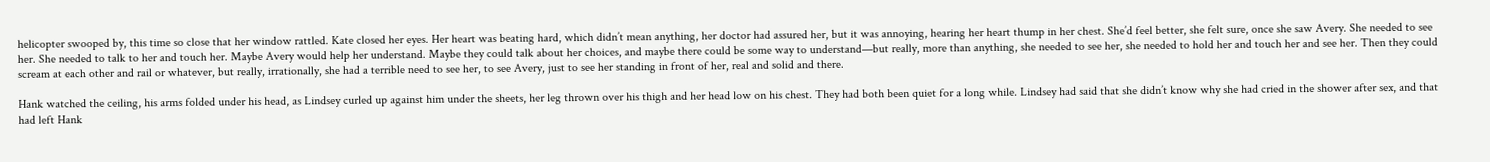helicopter swooped by, this time so close that her window rattled. Kate closed her eyes. Her heart was beating hard, which didn’t mean anything, her doctor had assured her, but it was annoying, hearing her heart thump in her chest. She’d feel better, she felt sure, once she saw Avery. She needed to see her. She needed to talk to her and touch her. Maybe Avery would help her understand. Maybe they could talk about her choices, and maybe there could be some way to understand—but really, more than anything, she needed to see her, she needed to hold her and touch her and see her. Then they could scream at each other and rail or whatever, but really, irrationally, she had a terrible need to see her, to see Avery, just to see her standing in front of her, real and solid and there.

Hank watched the ceiling, his arms folded under his head, as Lindsey curled up against him under the sheets, her leg thrown over his thigh and her head low on his chest. They had both been quiet for a long while. Lindsey had said that she didn’t know why she had cried in the shower after sex, and that had left Hank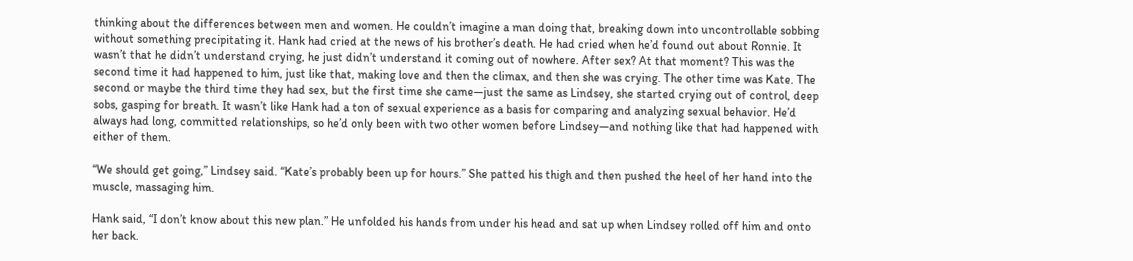thinking about the differences between men and women. He couldn’t imagine a man doing that, breaking down into uncontrollable sobbing without something precipitating it. Hank had cried at the news of his brother’s death. He had cried when he’d found out about Ronnie. It wasn’t that he didn’t understand crying, he just didn’t understand it coming out of nowhere. After sex? At that moment? This was the second time it had happened to him, just like that, making love and then the climax, and then she was crying. The other time was Kate. The second or maybe the third time they had sex, but the first time she came—just the same as Lindsey, she started crying out of control, deep sobs, gasping for breath. It wasn’t like Hank had a ton of sexual experience as a basis for comparing and analyzing sexual behavior. He’d always had long, committed relationships, so he’d only been with two other women before Lindsey—and nothing like that had happened with either of them.

“We should get going,” Lindsey said. “Kate’s probably been up for hours.” She patted his thigh and then pushed the heel of her hand into the muscle, massaging him.

Hank said, “I don’t know about this new plan.” He unfolded his hands from under his head and sat up when Lindsey rolled off him and onto her back.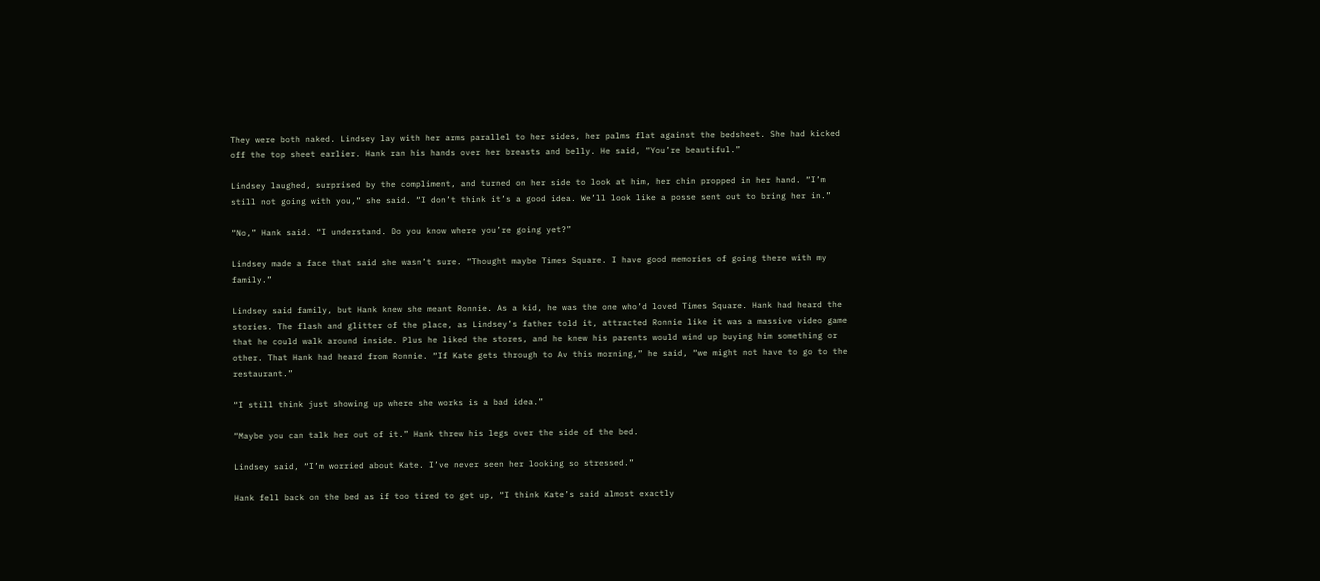They were both naked. Lindsey lay with her arms parallel to her sides, her palms flat against the bedsheet. She had kicked off the top sheet earlier. Hank ran his hands over her breasts and belly. He said, “You’re beautiful.”

Lindsey laughed, surprised by the compliment, and turned on her side to look at him, her chin propped in her hand. “I’m still not going with you,” she said. “I don’t think it’s a good idea. We’ll look like a posse sent out to bring her in.”

“No,” Hank said. “I understand. Do you know where you’re going yet?”

Lindsey made a face that said she wasn’t sure. “Thought maybe Times Square. I have good memories of going there with my family.”

Lindsey said family, but Hank knew she meant Ronnie. As a kid, he was the one who’d loved Times Square. Hank had heard the stories. The flash and glitter of the place, as Lindsey’s father told it, attracted Ronnie like it was a massive video game that he could walk around inside. Plus he liked the stores, and he knew his parents would wind up buying him something or other. That Hank had heard from Ronnie. “If Kate gets through to Av this morning,” he said, “we might not have to go to the restaurant.”

“I still think just showing up where she works is a bad idea.”

“Maybe you can talk her out of it.” Hank threw his legs over the side of the bed.

Lindsey said, “I’m worried about Kate. I’ve never seen her looking so stressed.”

Hank fell back on the bed as if too tired to get up, “I think Kate’s said almost exactly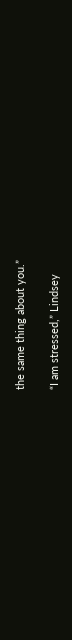the same thing about you.”

“I am stressed,” Lindsey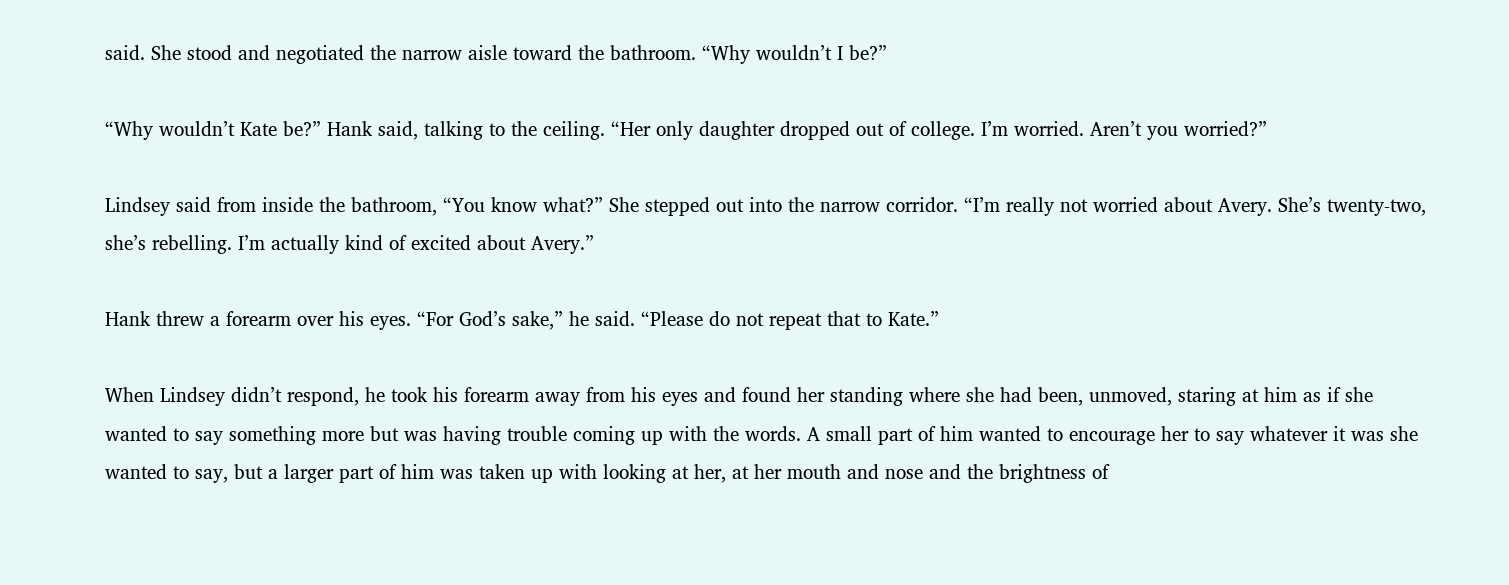said. She stood and negotiated the narrow aisle toward the bathroom. “Why wouldn’t I be?”

“Why wouldn’t Kate be?” Hank said, talking to the ceiling. “Her only daughter dropped out of college. I’m worried. Aren’t you worried?”

Lindsey said from inside the bathroom, “You know what?” She stepped out into the narrow corridor. “I’m really not worried about Avery. She’s twenty-two, she’s rebelling. I’m actually kind of excited about Avery.”

Hank threw a forearm over his eyes. “For God’s sake,” he said. “Please do not repeat that to Kate.”

When Lindsey didn’t respond, he took his forearm away from his eyes and found her standing where she had been, unmoved, staring at him as if she wanted to say something more but was having trouble coming up with the words. A small part of him wanted to encourage her to say whatever it was she wanted to say, but a larger part of him was taken up with looking at her, at her mouth and nose and the brightness of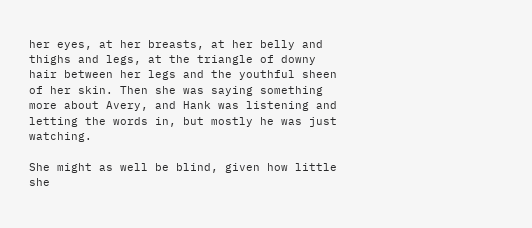her eyes, at her breasts, at her belly and thighs and legs, at the triangle of downy hair between her legs and the youthful sheen of her skin. Then she was saying something more about Avery, and Hank was listening and letting the words in, but mostly he was just watching.

She might as well be blind, given how little she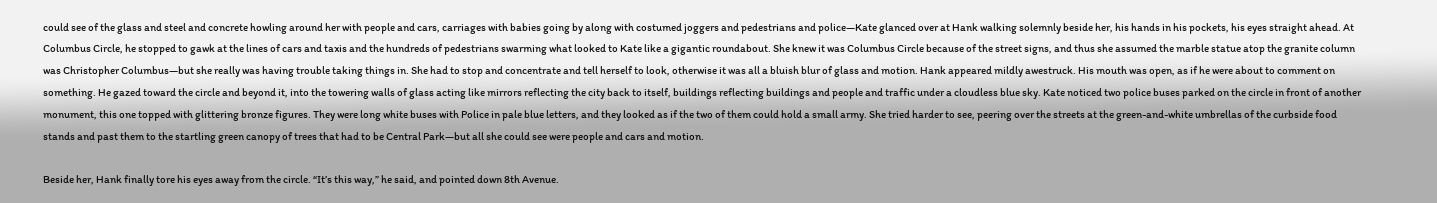could see of the glass and steel and concrete howling around her with people and cars, carriages with babies going by along with costumed joggers and pedestrians and police—Kate glanced over at Hank walking solemnly beside her, his hands in his pockets, his eyes straight ahead. At Columbus Circle, he stopped to gawk at the lines of cars and taxis and the hundreds of pedestrians swarming what looked to Kate like a gigantic roundabout. She knew it was Columbus Circle because of the street signs, and thus she assumed the marble statue atop the granite column was Christopher Columbus—but she really was having trouble taking things in. She had to stop and concentrate and tell herself to look, otherwise it was all a bluish blur of glass and motion. Hank appeared mildly awestruck. His mouth was open, as if he were about to comment on something. He gazed toward the circle and beyond it, into the towering walls of glass acting like mirrors reflecting the city back to itself, buildings reflecting buildings and people and traffic under a cloudless blue sky. Kate noticed two police buses parked on the circle in front of another monument, this one topped with glittering bronze figures. They were long white buses with Police in pale blue letters, and they looked as if the two of them could hold a small army. She tried harder to see, peering over the streets at the green-and-white umbrellas of the curbside food stands and past them to the startling green canopy of trees that had to be Central Park—but all she could see were people and cars and motion.

Beside her, Hank finally tore his eyes away from the circle. “It’s this way,” he said, and pointed down 8th Avenue.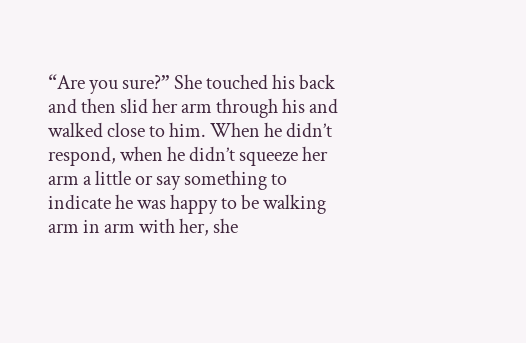“Are you sure?” She touched his back and then slid her arm through his and walked close to him. When he didn’t respond, when he didn’t squeeze her arm a little or say something to indicate he was happy to be walking arm in arm with her, she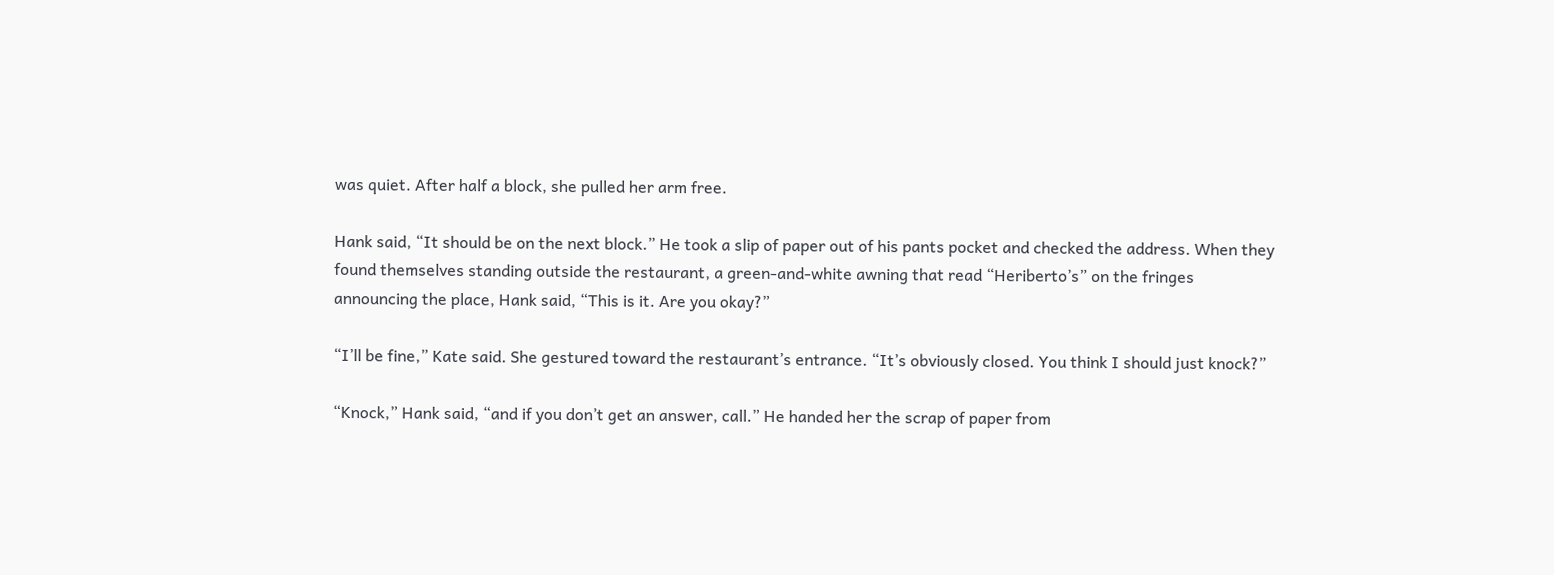was quiet. After half a block, she pulled her arm free.

Hank said, “It should be on the next block.” He took a slip of paper out of his pants pocket and checked the address. When they found themselves standing outside the restaurant, a green-and-white awning that read “Heriberto’s” on the fringes announcing the place, Hank said, “This is it. Are you okay?”

“I’ll be fine,” Kate said. She gestured toward the restaurant’s entrance. “It’s obviously closed. You think I should just knock?”

“Knock,” Hank said, “and if you don’t get an answer, call.” He handed her the scrap of paper from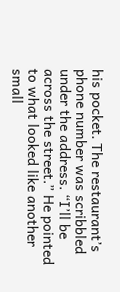his pocket. The restaurant’s phone number was scribbled under the address. “I’ll be across the street.” He pointed to what looked like another small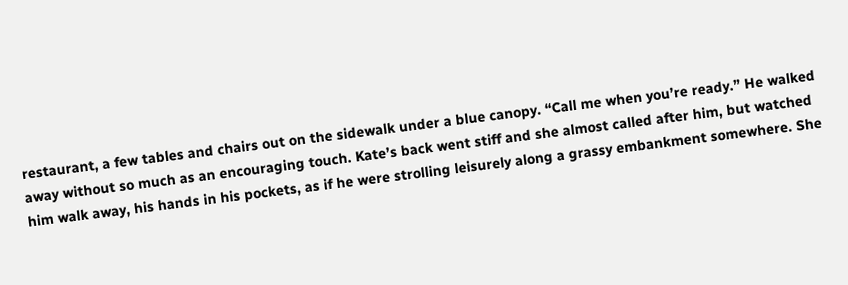restaurant, a few tables and chairs out on the sidewalk under a blue canopy. “Call me when you’re ready.” He walked away without so much as an encouraging touch. Kate’s back went stiff and she almost called after him, but watched him walk away, his hands in his pockets, as if he were strolling leisurely along a grassy embankment somewhere. She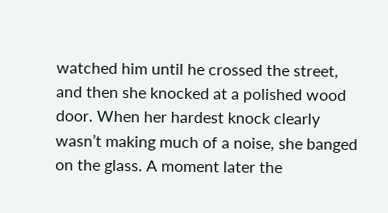watched him until he crossed the street, and then she knocked at a polished wood door. When her hardest knock clearly wasn’t making much of a noise, she banged on the glass. A moment later the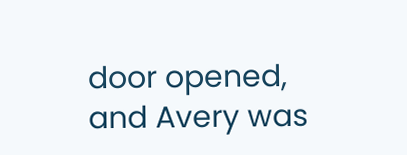door opened, and Avery was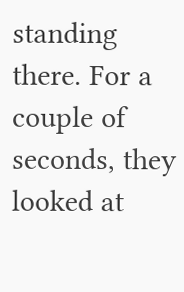standing there. For a couple of seconds, they looked at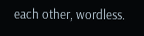each other, wordless.